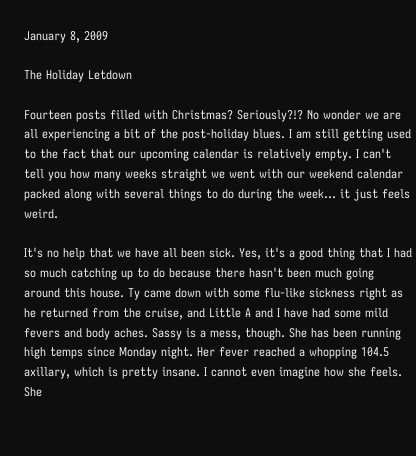January 8, 2009

The Holiday Letdown

Fourteen posts filled with Christmas? Seriously?!? No wonder we are all experiencing a bit of the post-holiday blues. I am still getting used to the fact that our upcoming calendar is relatively empty. I can't tell you how many weeks straight we went with our weekend calendar packed along with several things to do during the week... it just feels weird.

It's no help that we have all been sick. Yes, it's a good thing that I had so much catching up to do because there hasn't been much going around this house. Ty came down with some flu-like sickness right as he returned from the cruise, and Little A and I have had some mild fevers and body aches. Sassy is a mess, though. She has been running high temps since Monday night. Her fever reached a whopping 104.5 axillary, which is pretty insane. I cannot even imagine how she feels. She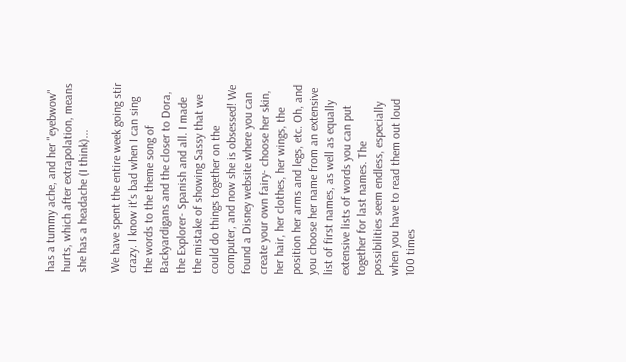has a tummy ache, and her "eyebwow" hurts, which after extrapolation, means she has a headache (I think)...

We have spent the entire week going stir crazy. I know it's bad when I can sing the words to the theme song of Backyardigans and the closer to Dora, the Explorer- Spanish and all. I made the mistake of showing Sassy that we could do things together on the computer, and now she is obsessed! We found a Disney website where you can create your own fairy- choose her skin, her hair, her clothes, her wings, the position her arms and legs, etc. Oh, and you choose her name from an extensive list of first names, as well as equally extensive lists of words you can put together for last names. The possibilities seem endless, especially when you have to read them out loud 100 times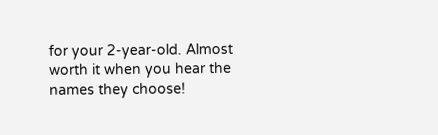for your 2-year-old. Almost worth it when you hear the names they choose!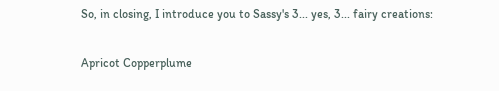So, in closing, I introduce you to Sassy's 3... yes, 3... fairy creations:

Apricot Copperplume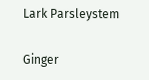Lark Parsleystem

Ginger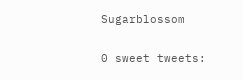Sugarblossom

0 sweet tweets: